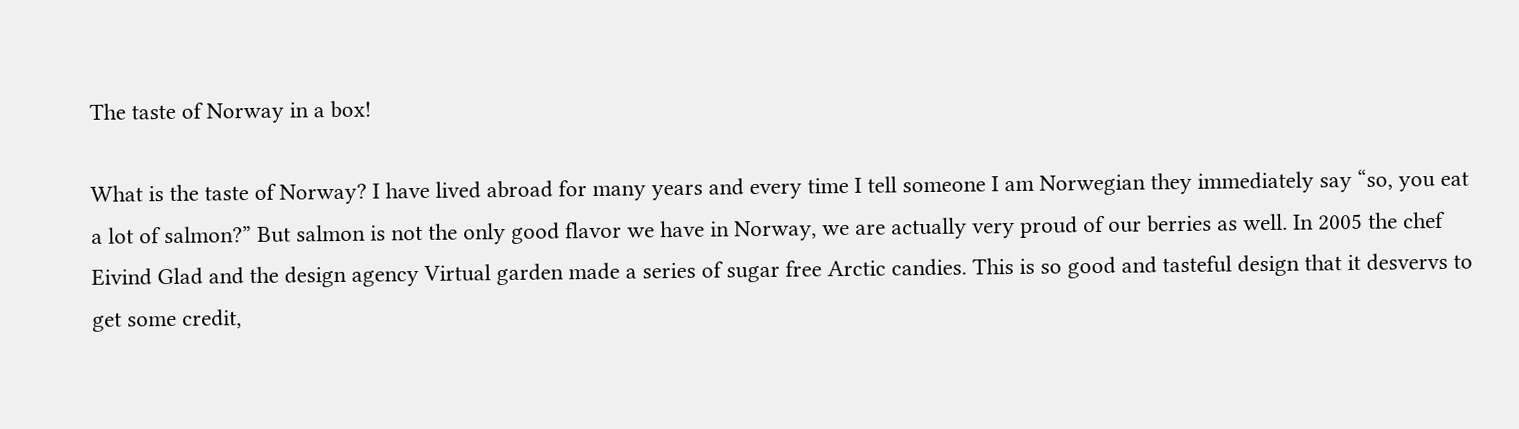The taste of Norway in a box!

What is the taste of Norway? I have lived abroad for many years and every time I tell someone I am Norwegian they immediately say “so, you eat a lot of salmon?” But salmon is not the only good flavor we have in Norway, we are actually very proud of our berries as well. In 2005 the chef Eivind Glad and the design agency Virtual garden made a series of sugar free Arctic candies. This is so good and tasteful design that it desvervs to get some credit,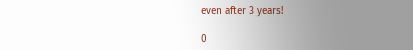even after 3 years!

0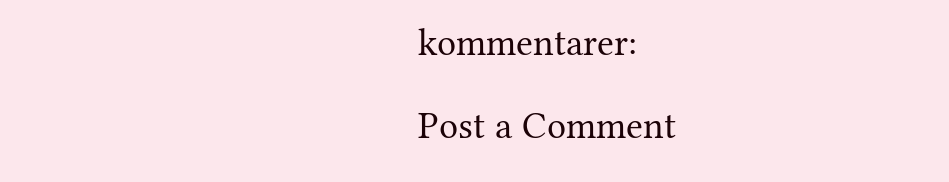kommentarer:

Post a Comment